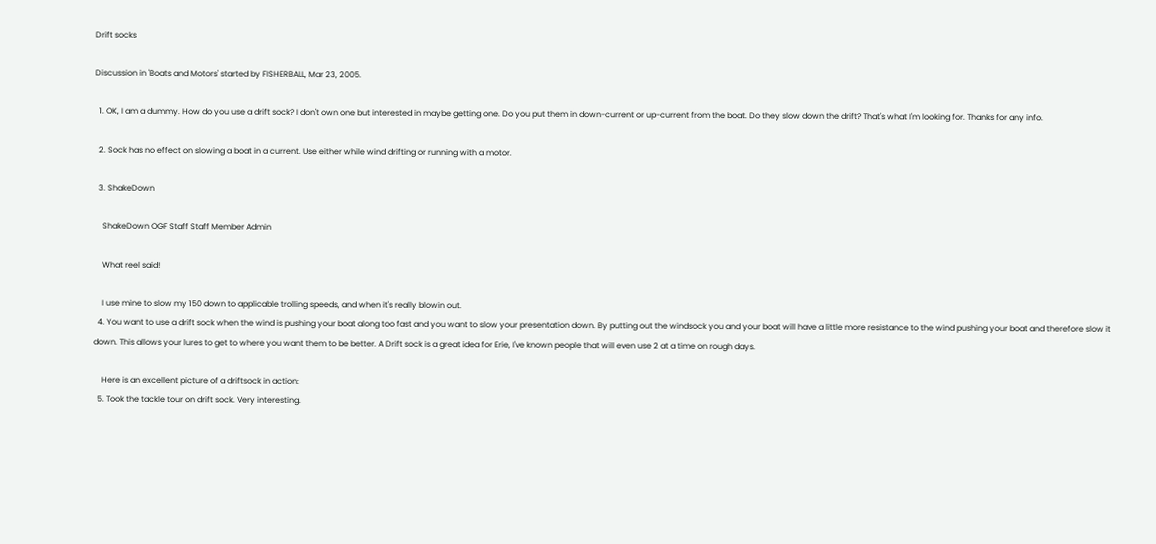Drift socks

Discussion in 'Boats and Motors' started by FISHERBALL, Mar 23, 2005.

  1. OK, I am a dummy. How do you use a drift sock? I don't own one but interested in maybe getting one. Do you put them in down-current or up-current from the boat. Do they slow down the drift? That's what I'm looking for. Thanks for any info.

  2. Sock has no effect on slowing a boat in a current. Use either while wind drifting or running with a motor.

  3. ShakeDown

    ShakeDown OGF Staff Staff Member Admin

    What reel said!

    I use mine to slow my 150 down to applicable trolling speeds, and when it's really blowin out.
  4. You want to use a drift sock when the wind is pushing your boat along too fast and you want to slow your presentation down. By putting out the windsock you and your boat will have a little more resistance to the wind pushing your boat and therefore slow it down. This allows your lures to get to where you want them to be better. A Drift sock is a great idea for Erie, I've known people that will even use 2 at a time on rough days.

    Here is an excellent picture of a driftsock in action:
  5. Took the tackle tour on drift sock. Very interesting.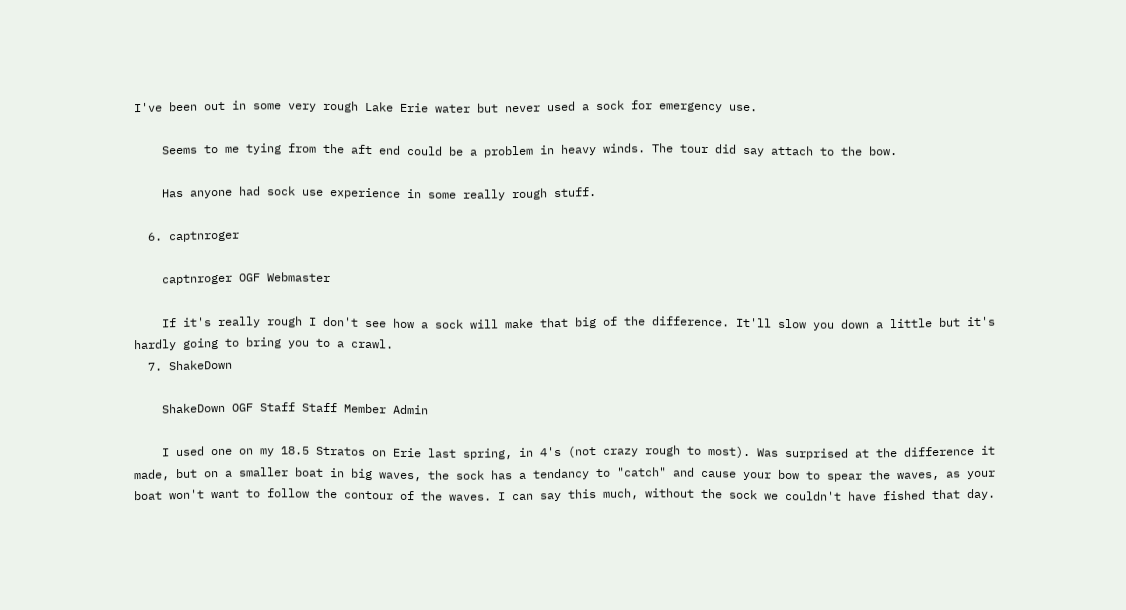I've been out in some very rough Lake Erie water but never used a sock for emergency use.

    Seems to me tying from the aft end could be a problem in heavy winds. The tour did say attach to the bow.

    Has anyone had sock use experience in some really rough stuff.

  6. captnroger

    captnroger OGF Webmaster

    If it's really rough I don't see how a sock will make that big of the difference. It'll slow you down a little but it's hardly going to bring you to a crawl.
  7. ShakeDown

    ShakeDown OGF Staff Staff Member Admin

    I used one on my 18.5 Stratos on Erie last spring, in 4's (not crazy rough to most). Was surprised at the difference it made, but on a smaller boat in big waves, the sock has a tendancy to "catch" and cause your bow to spear the waves, as your boat won't want to follow the contour of the waves. I can say this much, without the sock we couldn't have fished that day.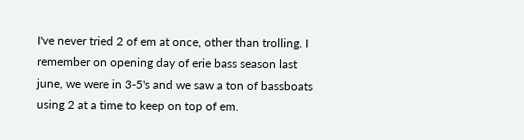I've never tried 2 of em at once, other than trolling. I remember on opening day of erie bass season last june, we were in 3-5's and we saw a ton of bassboats using 2 at a time to keep on top of em.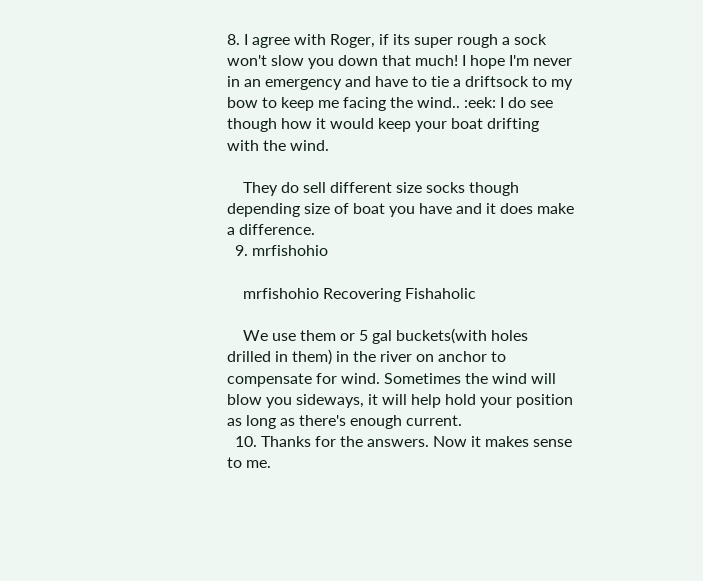8. I agree with Roger, if its super rough a sock won't slow you down that much! I hope I'm never in an emergency and have to tie a driftsock to my bow to keep me facing the wind.. :eek: I do see though how it would keep your boat drifting with the wind.

    They do sell different size socks though depending size of boat you have and it does make a difference.
  9. mrfishohio

    mrfishohio Recovering Fishaholic

    We use them or 5 gal buckets(with holes drilled in them) in the river on anchor to compensate for wind. Sometimes the wind will blow you sideways, it will help hold your position as long as there's enough current.
  10. Thanks for the answers. Now it makes sense to me.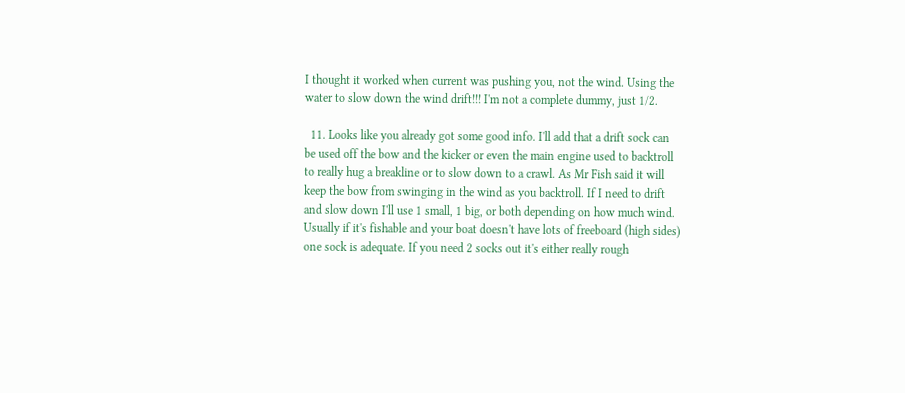I thought it worked when current was pushing you, not the wind. Using the water to slow down the wind drift!!! I'm not a complete dummy, just 1/2.

  11. Looks like you already got some good info. I'll add that a drift sock can be used off the bow and the kicker or even the main engine used to backtroll to really hug a breakline or to slow down to a crawl. As Mr Fish said it will keep the bow from swinging in the wind as you backtroll. If I need to drift and slow down I'll use 1 small, 1 big, or both depending on how much wind. Usually if it's fishable and your boat doesn't have lots of freeboard (high sides) one sock is adequate. If you need 2 socks out it's either really rough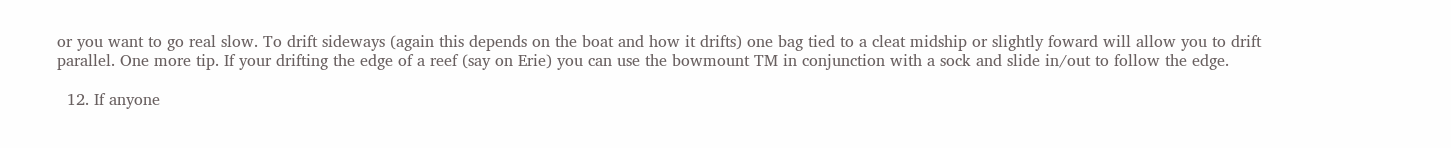or you want to go real slow. To drift sideways (again this depends on the boat and how it drifts) one bag tied to a cleat midship or slightly foward will allow you to drift parallel. One more tip. If your drifting the edge of a reef (say on Erie) you can use the bowmount TM in conjunction with a sock and slide in/out to follow the edge.

  12. If anyone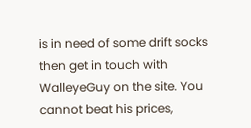is in need of some drift socks then get in touch with WalleyeGuy on the site. You cannot beat his prices,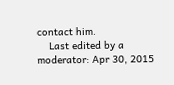contact him.
    Last edited by a moderator: Apr 30, 2015